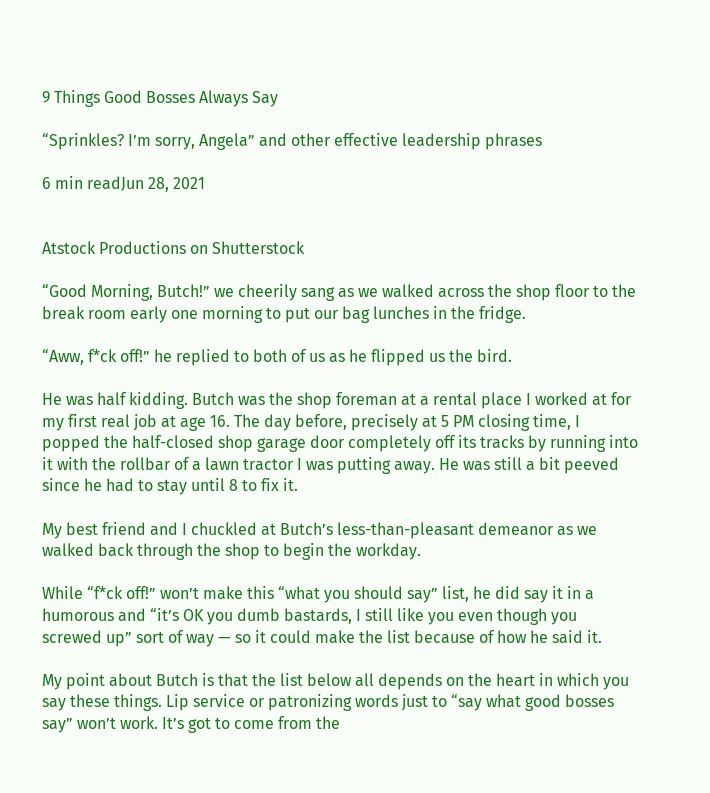9 Things Good Bosses Always Say

“Sprinkles? I’m sorry, Angela” and other effective leadership phrases

6 min readJun 28, 2021


Atstock Productions on Shutterstock

“Good Morning, Butch!” we cheerily sang as we walked across the shop floor to the break room early one morning to put our bag lunches in the fridge.

“Aww, f*ck off!” he replied to both of us as he flipped us the bird.

He was half kidding. Butch was the shop foreman at a rental place I worked at for my first real job at age 16. The day before, precisely at 5 PM closing time, I popped the half-closed shop garage door completely off its tracks by running into it with the rollbar of a lawn tractor I was putting away. He was still a bit peeved since he had to stay until 8 to fix it.

My best friend and I chuckled at Butch’s less-than-pleasant demeanor as we walked back through the shop to begin the workday.

While “f*ck off!” won’t make this “what you should say” list, he did say it in a humorous and “it’s OK you dumb bastards, I still like you even though you screwed up” sort of way — so it could make the list because of how he said it.

My point about Butch is that the list below all depends on the heart in which you say these things. Lip service or patronizing words just to “say what good bosses say” won’t work. It’s got to come from the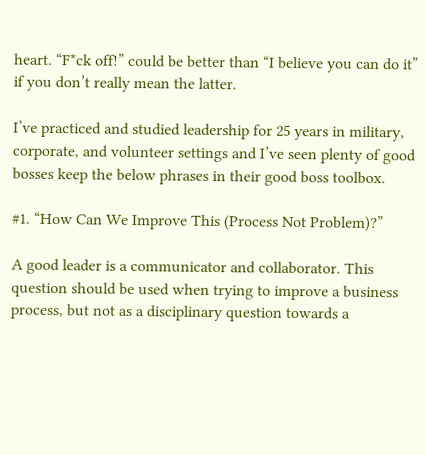heart. “F*ck off!” could be better than “I believe you can do it” if you don’t really mean the latter.

I’ve practiced and studied leadership for 25 years in military, corporate, and volunteer settings and I’ve seen plenty of good bosses keep the below phrases in their good boss toolbox.

#1. “How Can We Improve This (Process Not Problem)?”

A good leader is a communicator and collaborator. This question should be used when trying to improve a business process, but not as a disciplinary question towards a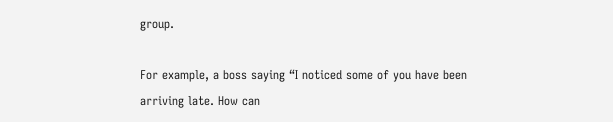group.

For example, a boss saying “I noticed some of you have been arriving late. How can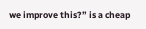we improve this?” is a cheap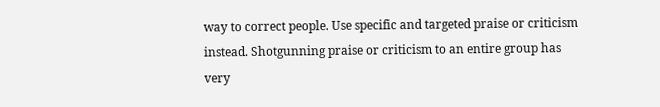way to correct people. Use specific and targeted praise or criticism instead. Shotgunning praise or criticism to an entire group has very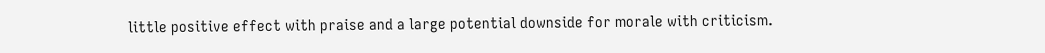little positive effect with praise and a large potential downside for morale with criticism.